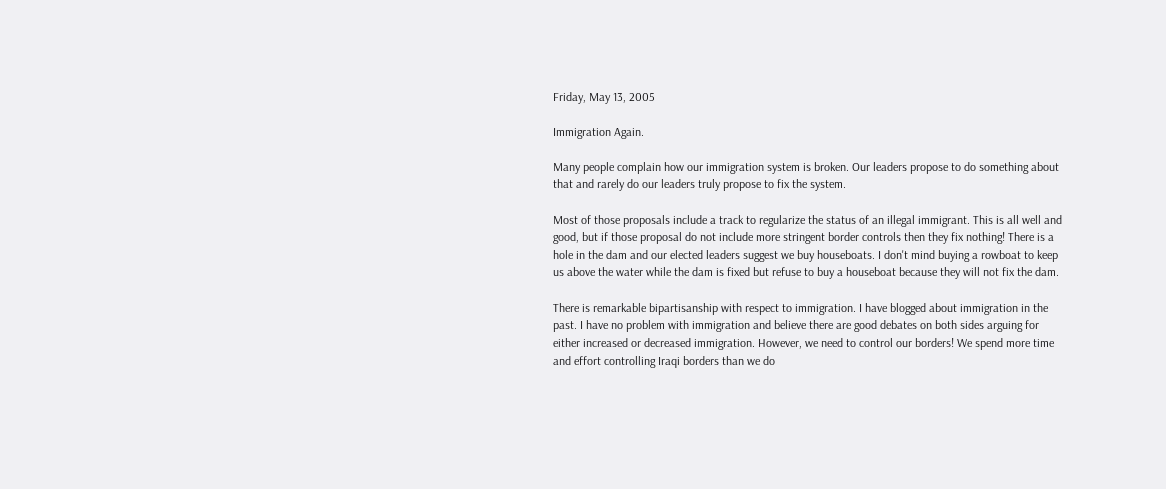Friday, May 13, 2005

Immigration Again.

Many people complain how our immigration system is broken. Our leaders propose to do something about that and rarely do our leaders truly propose to fix the system.

Most of those proposals include a track to regularize the status of an illegal immigrant. This is all well and good, but if those proposal do not include more stringent border controls then they fix nothing! There is a hole in the dam and our elected leaders suggest we buy houseboats. I don't mind buying a rowboat to keep us above the water while the dam is fixed but refuse to buy a houseboat because they will not fix the dam.

There is remarkable bipartisanship with respect to immigration. I have blogged about immigration in the past. I have no problem with immigration and believe there are good debates on both sides arguing for either increased or decreased immigration. However, we need to control our borders! We spend more time and effort controlling Iraqi borders than we do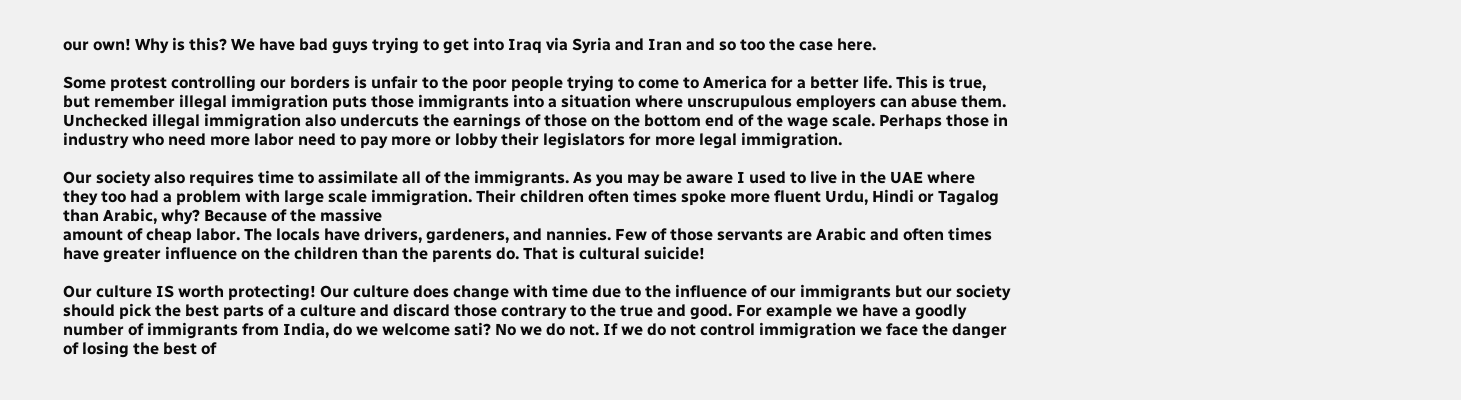our own! Why is this? We have bad guys trying to get into Iraq via Syria and Iran and so too the case here.

Some protest controlling our borders is unfair to the poor people trying to come to America for a better life. This is true, but remember illegal immigration puts those immigrants into a situation where unscrupulous employers can abuse them. Unchecked illegal immigration also undercuts the earnings of those on the bottom end of the wage scale. Perhaps those in industry who need more labor need to pay more or lobby their legislators for more legal immigration.

Our society also requires time to assimilate all of the immigrants. As you may be aware I used to live in the UAE where they too had a problem with large scale immigration. Their children often times spoke more fluent Urdu, Hindi or Tagalog than Arabic, why? Because of the massive
amount of cheap labor. The locals have drivers, gardeners, and nannies. Few of those servants are Arabic and often times have greater influence on the children than the parents do. That is cultural suicide!

Our culture IS worth protecting! Our culture does change with time due to the influence of our immigrants but our society should pick the best parts of a culture and discard those contrary to the true and good. For example we have a goodly number of immigrants from India, do we welcome sati? No we do not. If we do not control immigration we face the danger of losing the best of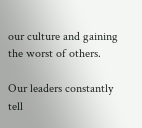our culture and gaining the worst of others.

Our leaders constantly tell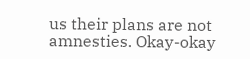us their plans are not amnesties. Okay-okay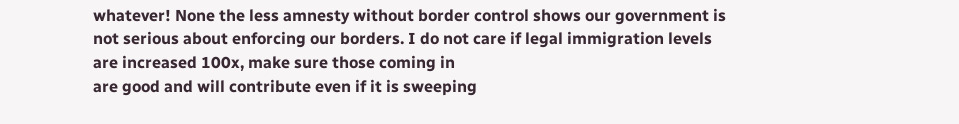whatever! None the less amnesty without border control shows our government is not serious about enforcing our borders. I do not care if legal immigration levels are increased 100x, make sure those coming in
are good and will contribute even if it is sweeping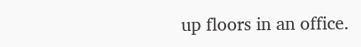up floors in an office.